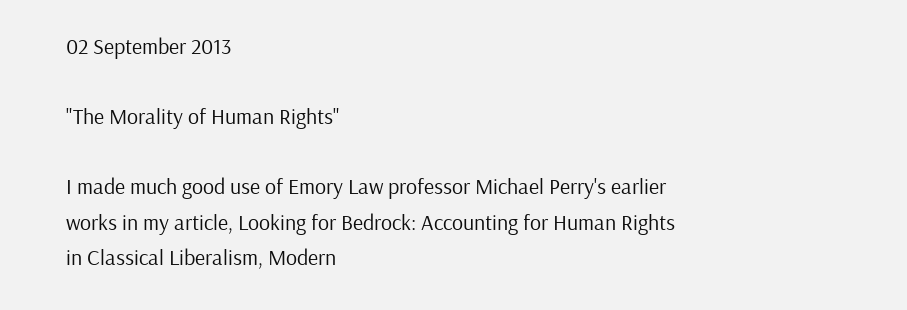02 September 2013

"The Morality of Human Rights"

I made much good use of Emory Law professor Michael Perry's earlier works in my article, Looking for Bedrock: Accounting for Human Rights in Classical Liberalism, Modern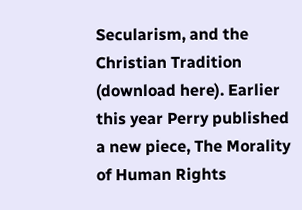Secularism, and the Christian Tradition (download here). Earlier this year Perry published a new piece, The Morality of Human Rights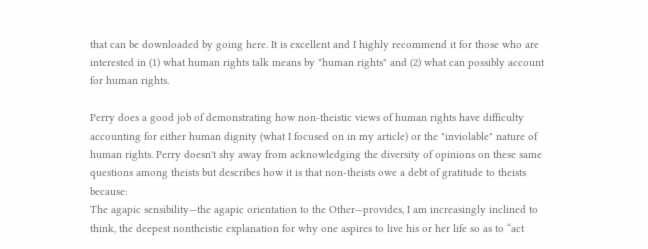that can be downloaded by going here. It is excellent and I highly recommend it for those who are interested in (1) what human rights talk means by "human rights" and (2) what can possibly account for human rights.

Perry does a good job of demonstrating how non-theistic views of human rights have difficulty accounting for either human dignity (what I focused on in my article) or the "inviolable" nature of human rights. Perry doesn't shy away from acknowledging the diversity of opinions on these same questions among theists but describes how it is that non-theists owe a debt of gratitude to theists because:
The agapic sensibility—the agapic orientation to the Other—provides, I am increasingly inclined to think, the deepest nontheistic explanation for why one aspires to live his or her life so as to “act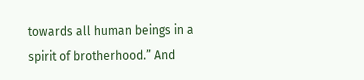towards all human beings in a spirit of brotherhood.” And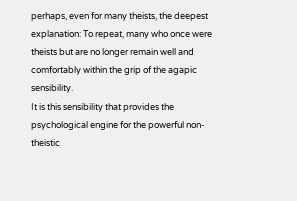perhaps, even for many theists, the deepest explanation: To repeat, many who once were theists but are no longer remain well and comfortably within the grip of the agapic sensibility.
It is this sensibility that provides the psychological engine for the powerful non-theistic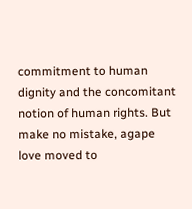commitment to human dignity and the concomitant notion of human rights. But make no mistake, agape love moved to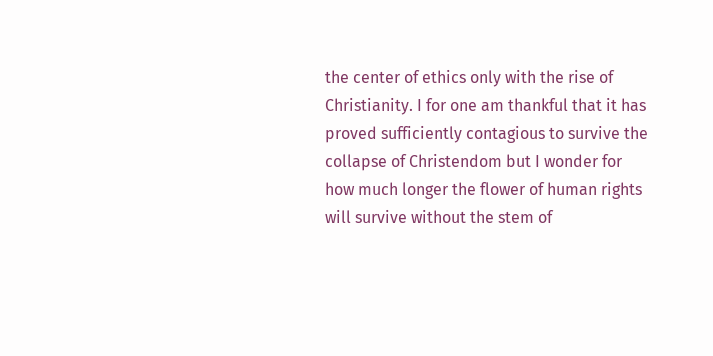the center of ethics only with the rise of Christianity. I for one am thankful that it has proved sufficiently contagious to survive the collapse of Christendom but I wonder for how much longer the flower of human rights will survive without the stem of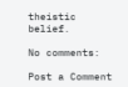theistic belief.

No comments:

Post a Comment